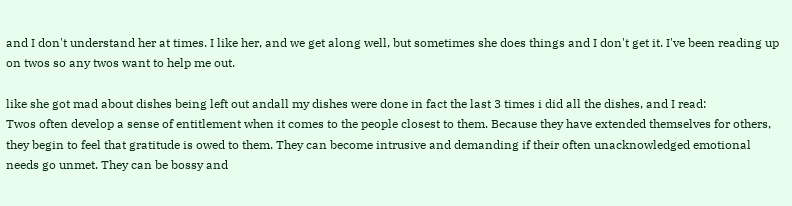and I don't understand her at times. I like her, and we get along well, but sometimes she does things and I don't get it. I've been reading up on twos so any twos want to help me out.

like she got mad about dishes being left out andall my dishes were done in fact the last 3 times i did all the dishes, and I read:
Twos often develop a sense of entitlement when it comes to the people closest to them. Because they have extended themselves for others, they begin to feel that gratitude is owed to them. They can become intrusive and demanding if their often unacknowledged emotional needs go unmet. They can be bossy and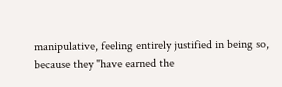manipulative, feeling entirely justified in being so, because they "have earned the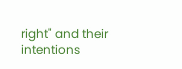right" and their intentions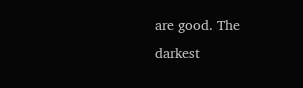are good. The darkest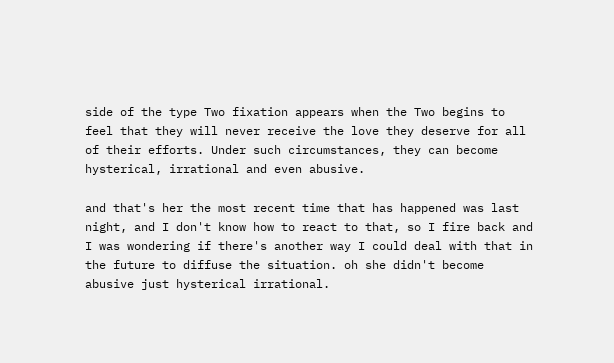side of the type Two fixation appears when the Two begins to feel that they will never receive the love they deserve for all of their efforts. Under such circumstances, they can become hysterical, irrational and even abusive.

and that's her the most recent time that has happened was last night, and I don't know how to react to that, so I fire back and I was wondering if there's another way I could deal with that in the future to diffuse the situation. oh she didn't become abusive just hysterical irrational.